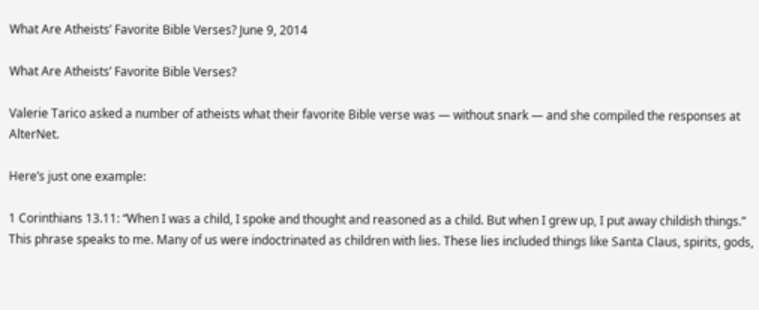What Are Atheists’ Favorite Bible Verses? June 9, 2014

What Are Atheists’ Favorite Bible Verses?

Valerie Tarico asked a number of atheists what their favorite Bible verse was — without snark — and she compiled the responses at AlterNet.

Here’s just one example:

1 Corinthians 13.11: “When I was a child, I spoke and thought and reasoned as a child. But when I grew up, I put away childish things.” This phrase speaks to me. Many of us were indoctrinated as children with lies. These lies included things like Santa Claus, spirits, gods,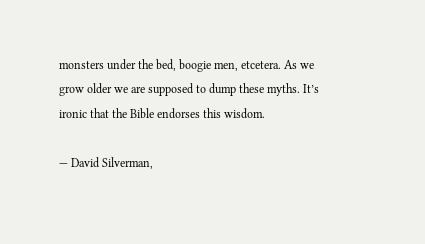monsters under the bed, boogie men, etcetera. As we grow older we are supposed to dump these myths. It’s ironic that the Bible endorses this wisdom.

— David Silverman,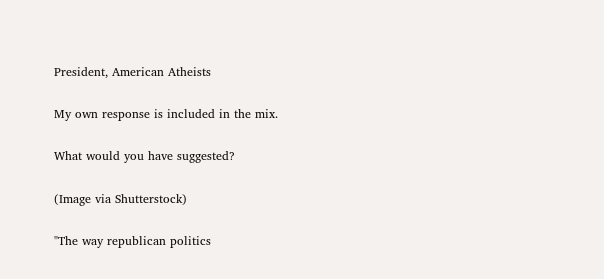President, American Atheists

My own response is included in the mix.

What would you have suggested?

(Image via Shutterstock)

"The way republican politics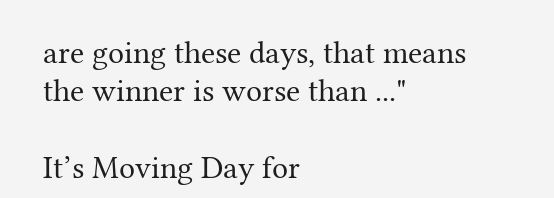are going these days, that means the winner is worse than ..."

It’s Moving Day for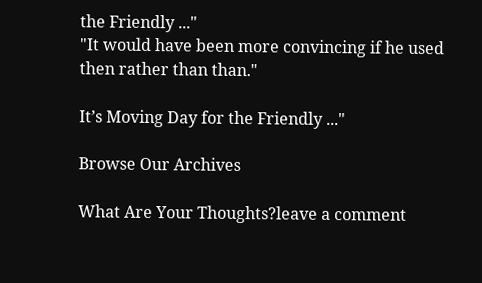the Friendly ..."
"It would have been more convincing if he used then rather than than."

It’s Moving Day for the Friendly ..."

Browse Our Archives

What Are Your Thoughts?leave a comment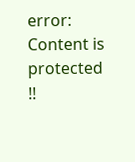error: Content is protected !!